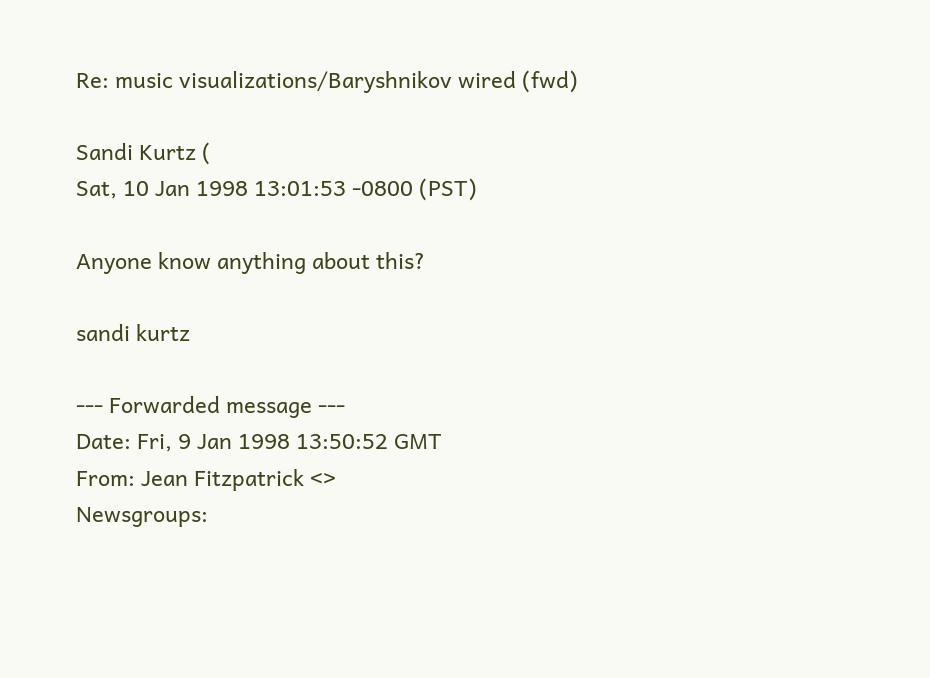Re: music visualizations/Baryshnikov wired (fwd)

Sandi Kurtz (
Sat, 10 Jan 1998 13:01:53 -0800 (PST)

Anyone know anything about this?

sandi kurtz

--- Forwarded message ---
Date: Fri, 9 Jan 1998 13:50:52 GMT
From: Jean Fitzpatrick <>
Newsgroups: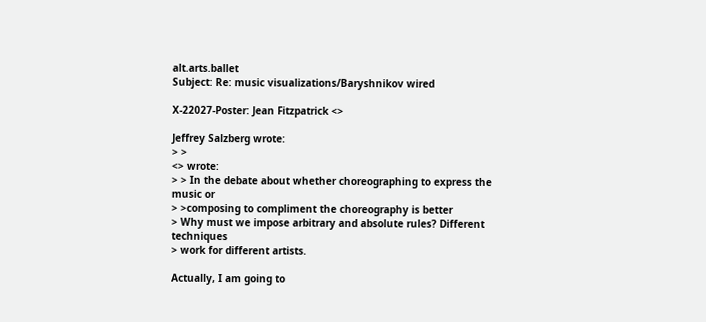alt.arts.ballet
Subject: Re: music visualizations/Baryshnikov wired

X-22027-Poster: Jean Fitzpatrick <>

Jeffrey Salzberg wrote:
> >
<> wrote:
> > In the debate about whether choreographing to express the music or
> >composing to compliment the choreography is better
> Why must we impose arbitrary and absolute rules? Different techniques
> work for different artists.

Actually, I am going to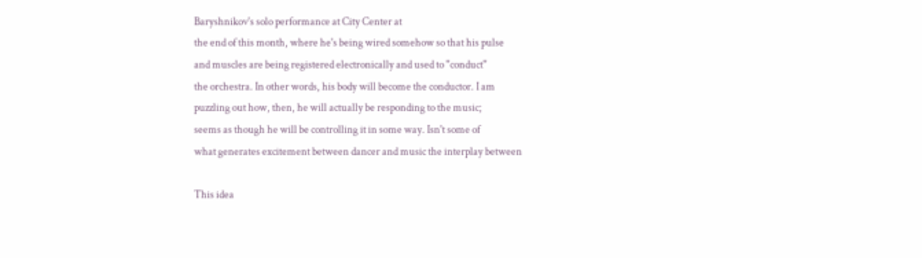Baryshnikov's solo performance at City Center at
the end of this month, where he's being wired somehow so that his pulse
and muscles are being registered electronically and used to "conduct"
the orchestra. In other words, his body will become the conductor. I am
puzzling out how, then, he will actually be responding to the music;
seems as though he will be controlling it in some way. Isn't some of
what generates excitement between dancer and music the interplay between

This idea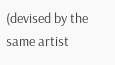(devised by the same artist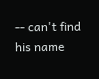-- can't find his name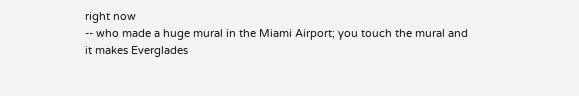right now
-- who made a huge mural in the Miami Airport; you touch the mural and
it makes Everglades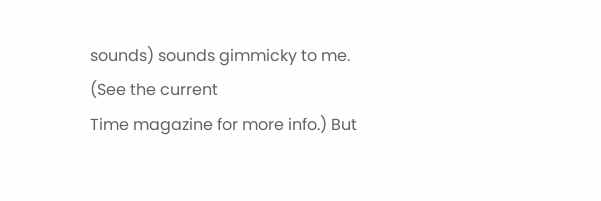sounds) sounds gimmicky to me. (See the current
Time magazine for more info.) But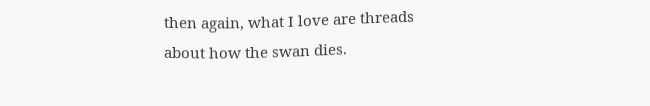then again, what I love are threads
about how the swan dies.